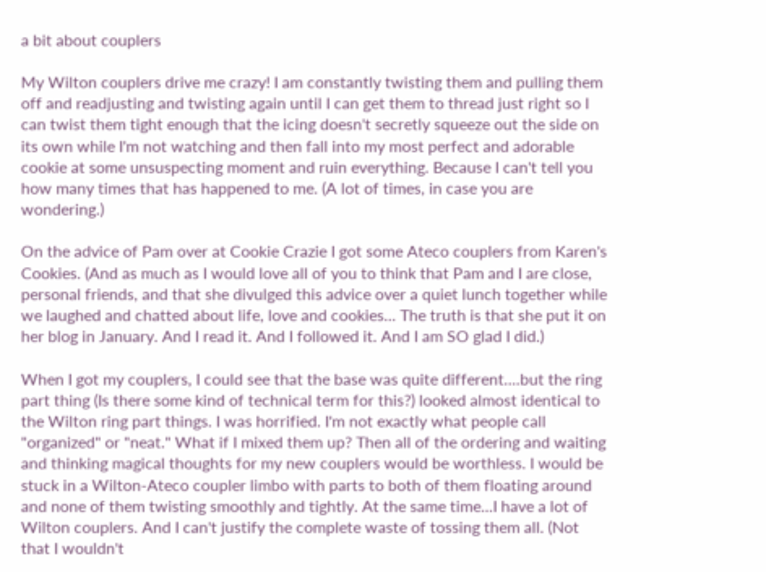a bit about couplers

My Wilton couplers drive me crazy! I am constantly twisting them and pulling them off and readjusting and twisting again until I can get them to thread just right so I can twist them tight enough that the icing doesn't secretly squeeze out the side on its own while I'm not watching and then fall into my most perfect and adorable cookie at some unsuspecting moment and ruin everything. Because I can't tell you how many times that has happened to me. (A lot of times, in case you are wondering.)

On the advice of Pam over at Cookie Crazie I got some Ateco couplers from Karen's Cookies. (And as much as I would love all of you to think that Pam and I are close, personal friends, and that she divulged this advice over a quiet lunch together while we laughed and chatted about life, love and cookies... The truth is that she put it on her blog in January. And I read it. And I followed it. And I am SO glad I did.)

When I got my couplers, I could see that the base was quite different....but the ring part thing (Is there some kind of technical term for this?) looked almost identical to the Wilton ring part things. I was horrified. I'm not exactly what people call "organized" or "neat." What if I mixed them up? Then all of the ordering and waiting and thinking magical thoughts for my new couplers would be worthless. I would be stuck in a Wilton-Ateco coupler limbo with parts to both of them floating around and none of them twisting smoothly and tightly. At the same time...I have a lot of Wilton couplers. And I can't justify the complete waste of tossing them all. (Not that I wouldn't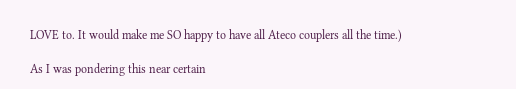LOVE to. It would make me SO happy to have all Ateco couplers all the time.)

As I was pondering this near certain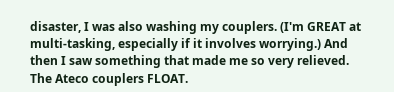disaster, I was also washing my couplers. (I'm GREAT at multi-tasking, especially if it involves worrying.) And then I saw something that made me so very relieved. The Ateco couplers FLOAT.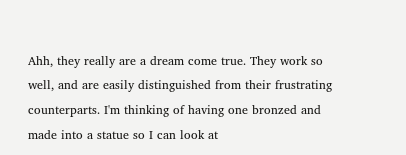Ahh, they really are a dream come true. They work so well, and are easily distinguished from their frustrating counterparts. I'm thinking of having one bronzed and made into a statue so I can look at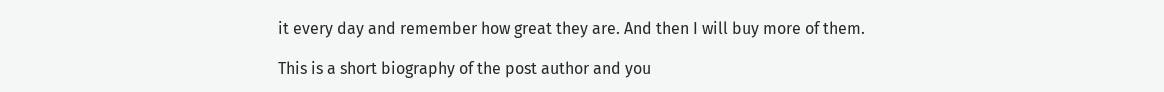it every day and remember how great they are. And then I will buy more of them.

This is a short biography of the post author and you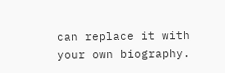can replace it with your own biography.